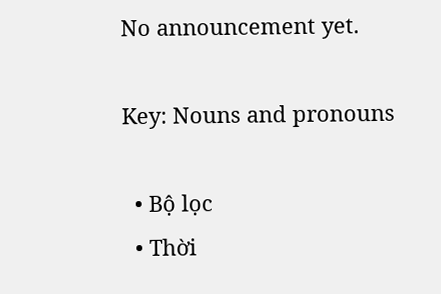No announcement yet.

Key: Nouns and pronouns

  • Bộ lọc
  • Thời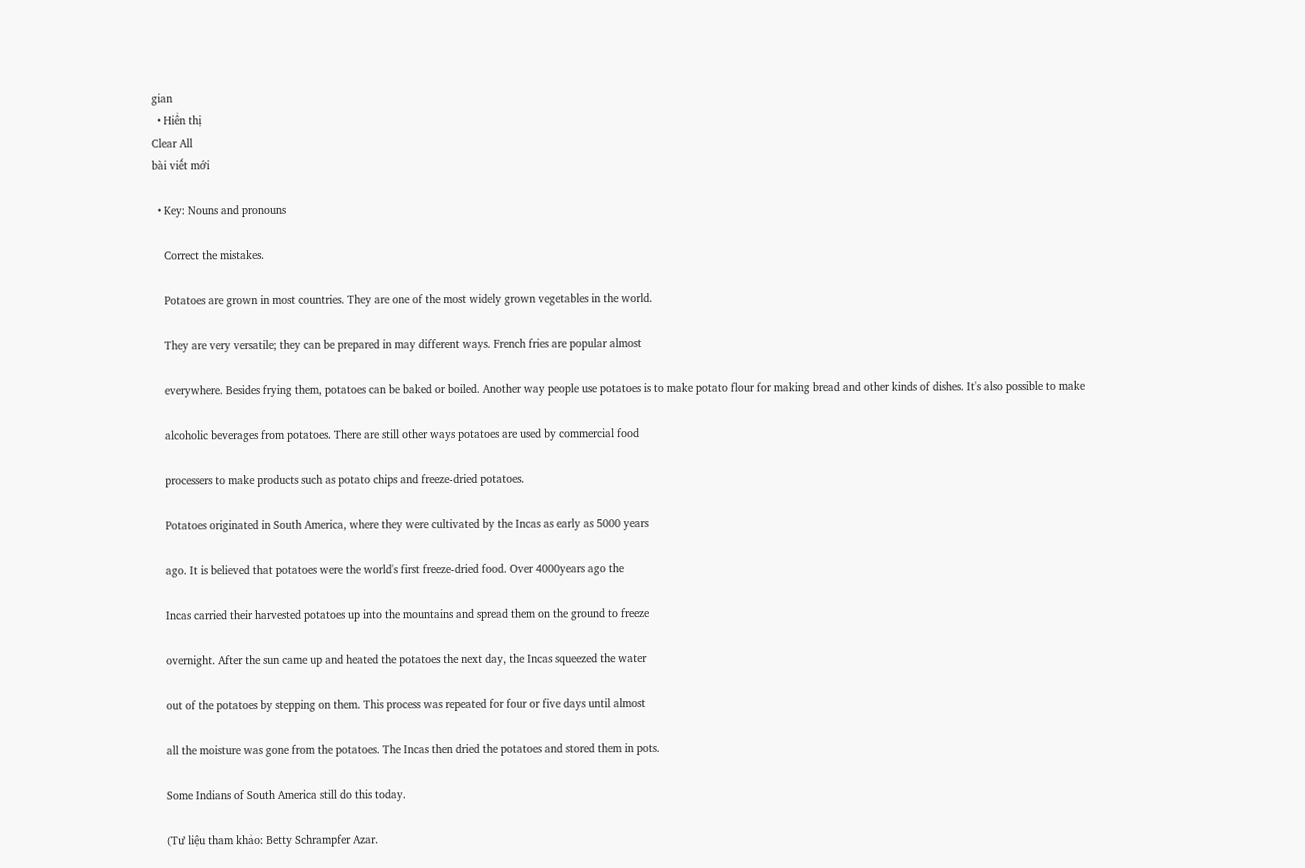gian
  • Hiển thị
Clear All
bài viết mới

  • Key: Nouns and pronouns

    Correct the mistakes.

    Potatoes are grown in most countries. They are one of the most widely grown vegetables in the world.

    They are very versatile; they can be prepared in may different ways. French fries are popular almost

    everywhere. Besides frying them, potatoes can be baked or boiled. Another way people use potatoes is to make potato flour for making bread and other kinds of dishes. It's also possible to make

    alcoholic beverages from potatoes. There are still other ways potatoes are used by commercial food

    processers to make products such as potato chips and freeze-dried potatoes.

    Potatoes originated in South America, where they were cultivated by the Incas as early as 5000 years

    ago. It is believed that potatoes were the world's first freeze-dried food. Over 4000years ago the

    Incas carried their harvested potatoes up into the mountains and spread them on the ground to freeze

    overnight. After the sun came up and heated the potatoes the next day, the Incas squeezed the water

    out of the potatoes by stepping on them. This process was repeated for four or five days until almost

    all the moisture was gone from the potatoes. The Incas then dried the potatoes and stored them in pots.

    Some Indians of South America still do this today.

    (Tư liệu tham khảo: Betty Schrampfer Azar.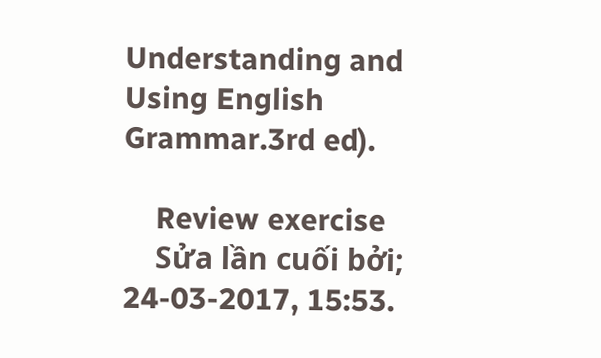Understanding and Using English Grammar.3rd ed).

    Review exercise
    Sửa lần cuối bởi; 24-03-2017, 15:53.